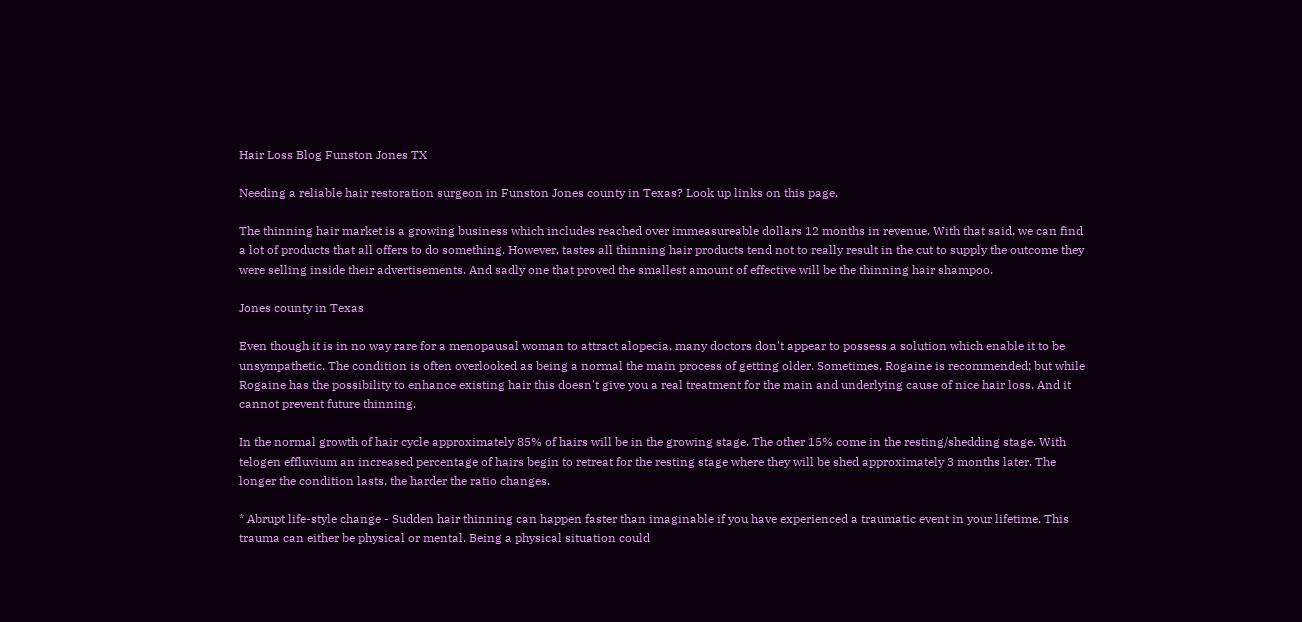Hair Loss Blog Funston Jones TX

Needing a reliable hair restoration surgeon in Funston Jones county in Texas? Look up links on this page.

The thinning hair market is a growing business which includes reached over immeasureable dollars 12 months in revenue. With that said, we can find a lot of products that all offers to do something. However, tastes all thinning hair products tend not to really result in the cut to supply the outcome they were selling inside their advertisements. And sadly one that proved the smallest amount of effective will be the thinning hair shampoo.

Jones county in Texas

Even though it is in no way rare for a menopausal woman to attract alopecia, many doctors don't appear to possess a solution which enable it to be unsympathetic. The condition is often overlooked as being a normal the main process of getting older. Sometimes, Rogaine is recommended; but while Rogaine has the possibility to enhance existing hair this doesn't give you a real treatment for the main and underlying cause of nice hair loss. And it cannot prevent future thinning.

In the normal growth of hair cycle approximately 85% of hairs will be in the growing stage. The other 15% come in the resting/shedding stage. With telogen effluvium an increased percentage of hairs begin to retreat for the resting stage where they will be shed approximately 3 months later. The longer the condition lasts, the harder the ratio changes.

* Abrupt life-style change - Sudden hair thinning can happen faster than imaginable if you have experienced a traumatic event in your lifetime. This trauma can either be physical or mental. Being a physical situation could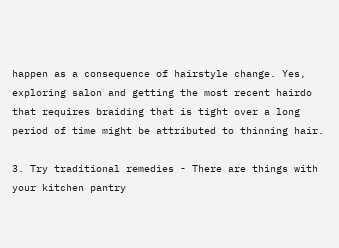happen as a consequence of hairstyle change. Yes, exploring salon and getting the most recent hairdo that requires braiding that is tight over a long period of time might be attributed to thinning hair.

3. Try traditional remedies - There are things with your kitchen pantry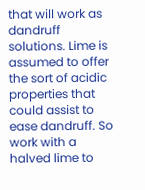that will work as dandruff solutions. Lime is assumed to offer the sort of acidic properties that could assist to ease dandruff. So work with a halved lime to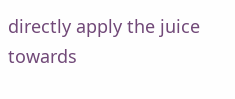directly apply the juice towards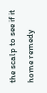the scalp to see if it home remedy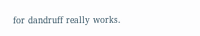for dandruff really works.